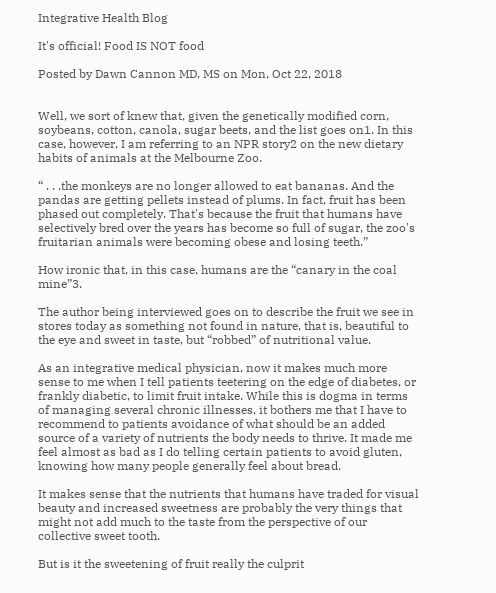Integrative Health Blog

It's official! Food IS NOT food

Posted by Dawn Cannon MD, MS on Mon, Oct 22, 2018


Well, we sort of knew that, given the genetically modified corn, soybeans, cotton, canola, sugar beets, and the list goes on1. In this case, however, I am referring to an NPR story2 on the new dietary habits of animals at the Melbourne Zoo.

“ . . .the monkeys are no longer allowed to eat bananas. And the pandas are getting pellets instead of plums. In fact, fruit has been phased out completely. That's because the fruit that humans have selectively bred over the years has become so full of sugar, the zoo's fruitarian animals were becoming obese and losing teeth.”

How ironic that, in this case, humans are the “canary in the coal mine”3.

The author being interviewed goes on to describe the fruit we see in stores today as something not found in nature, that is, beautiful to the eye and sweet in taste, but “robbed” of nutritional value.

As an integrative medical physician, now it makes much more sense to me when I tell patients teetering on the edge of diabetes, or frankly diabetic, to limit fruit intake. While this is dogma in terms of managing several chronic illnesses, it bothers me that I have to recommend to patients avoidance of what should be an added source of a variety of nutrients the body needs to thrive. It made me feel almost as bad as I do telling certain patients to avoid gluten, knowing how many people generally feel about bread.

It makes sense that the nutrients that humans have traded for visual beauty and increased sweetness are probably the very things that might not add much to the taste from the perspective of our collective sweet tooth.

But is it the sweetening of fruit really the culprit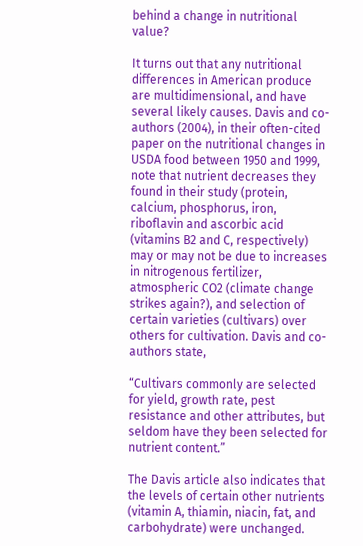behind a change in nutritional value?

It turns out that any nutritional differences in American produce are multidimensional, and have several likely causes. Davis and co-authors (2004), in their often-cited paper on the nutritional changes in USDA food between 1950 and 1999, note that nutrient decreases they found in their study (protein, calcium, phosphorus, iron, riboflavin and ascorbic acid (vitamins B2 and C, respectively) may or may not be due to increases in nitrogenous fertilizer, atmospheric CO2 (climate change strikes again?), and selection of certain varieties (cultivars) over others for cultivation. Davis and co-authors state,

“Cultivars commonly are selected for yield, growth rate, pest resistance and other attributes, but seldom have they been selected for nutrient content.”

The Davis article also indicates that the levels of certain other nutrients (vitamin A, thiamin, niacin, fat, and carbohydrate) were unchanged.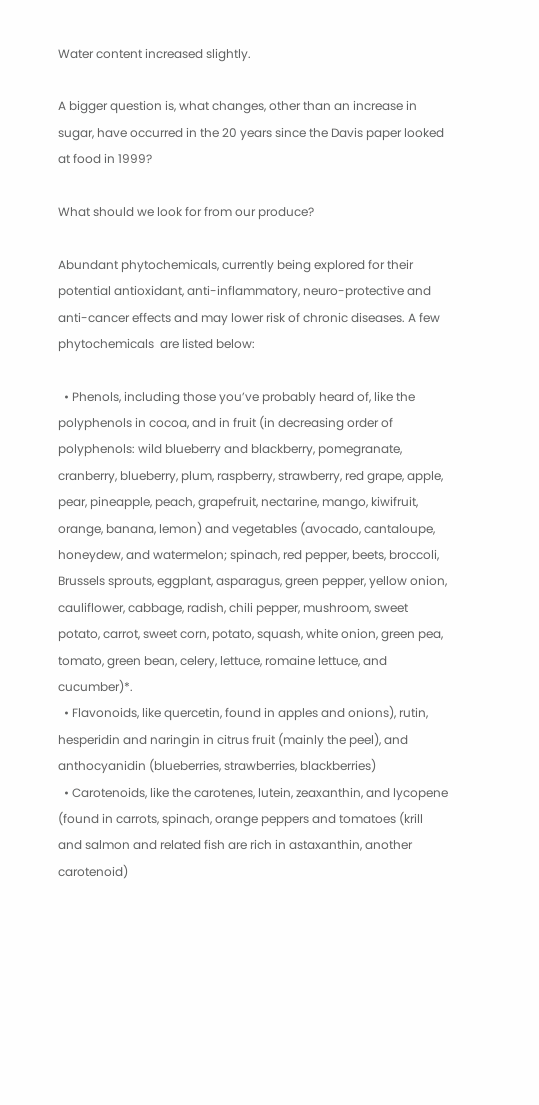Water content increased slightly.

A bigger question is, what changes, other than an increase in sugar, have occurred in the 20 years since the Davis paper looked at food in 1999?

What should we look for from our produce?

Abundant phytochemicals, currently being explored for their potential antioxidant, anti-inflammatory, neuro-protective and anti-cancer effects and may lower risk of chronic diseases. A few phytochemicals  are listed below:

  • Phenols, including those you’ve probably heard of, like the polyphenols in cocoa, and in fruit (in decreasing order of polyphenols: wild blueberry and blackberry, pomegranate, cranberry, blueberry, plum, raspberry, strawberry, red grape, apple, pear, pineapple, peach, grapefruit, nectarine, mango, kiwifruit, orange, banana, lemon) and vegetables (avocado, cantaloupe, honeydew, and watermelon; spinach, red pepper, beets, broccoli, Brussels sprouts, eggplant, asparagus, green pepper, yellow onion, cauliflower, cabbage, radish, chili pepper, mushroom, sweet potato, carrot, sweet corn, potato, squash, white onion, green pea, tomato, green bean, celery, lettuce, romaine lettuce, and cucumber)*.
  • Flavonoids, like quercetin, found in apples and onions), rutin, hesperidin and naringin in citrus fruit (mainly the peel), and anthocyanidin (blueberries, strawberries, blackberries)
  • Carotenoids, like the carotenes, lutein, zeaxanthin, and lycopene (found in carrots, spinach, orange peppers and tomatoes (krill and salmon and related fish are rich in astaxanthin, another carotenoid)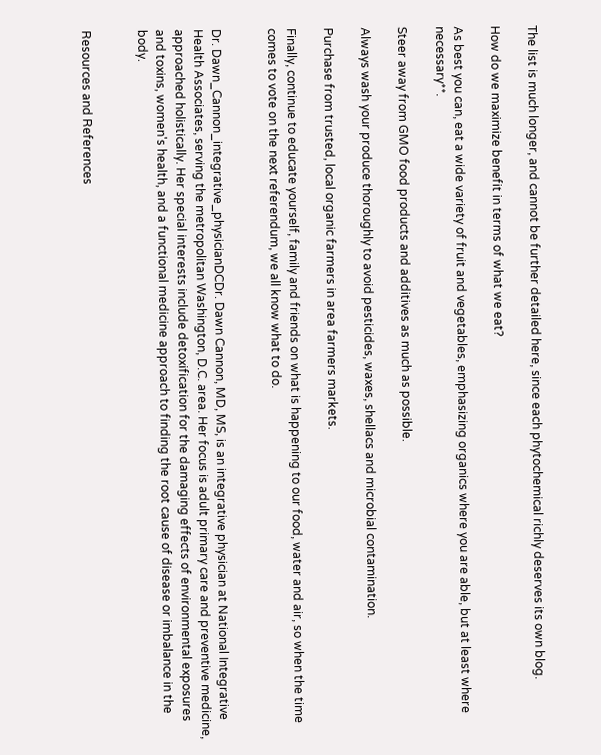The list is much longer, and cannot be further detailed here, since each phytochemical richly deserves its own blog.

How do we maximize benefit in terms of what we eat?

As best you can, eat a wide variety of fruit and vegetables, emphasizing organics where you are able, but at least where necessary**.

Steer away from GMO food products and additives as much as possible.

Always wash your produce thoroughly to avoid pesticides, waxes, shellacs and microbial contamination.

Purchase from trusted, local organic farmers in area farmers markets.

Finally, continue to educate yourself, family and friends on what is happening to our food, water and air, so when the time comes to vote on the next referendum, we all know what to do.


Dr. Dawn_Cannon_integrative_physicianDCDr. Dawn Cannon, MD, MS, is an integrative physician at National Integrative Health Associates, serving the metropolitan Washington, D.C. area. Her focus is adult primary care and preventive medicine, approached holistically. Her special interests include detoxification for the damaging effects of environmental exposures and toxins, women's health, and a functional medicine approach to finding the root cause of disease or imbalance in the body.


Resources and References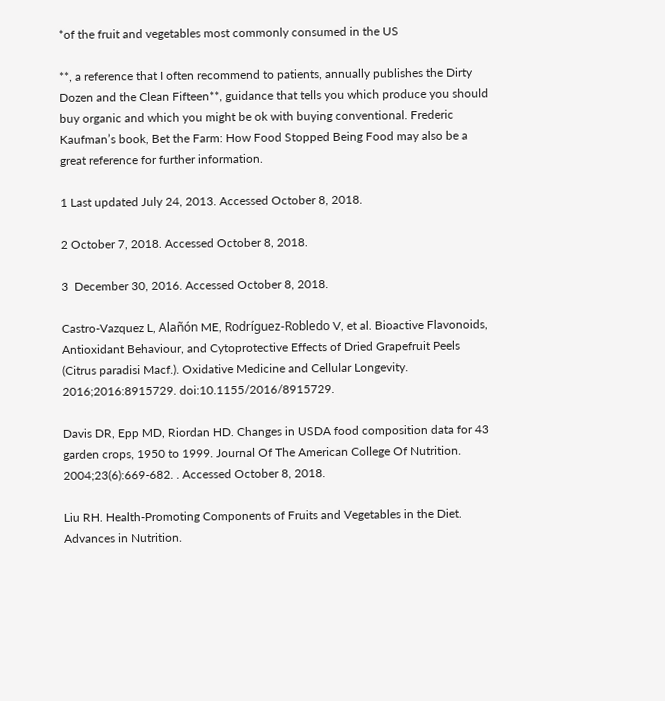*of the fruit and vegetables most commonly consumed in the US

**, a reference that I often recommend to patients, annually publishes the Dirty Dozen and the Clean Fifteen**, guidance that tells you which produce you should buy organic and which you might be ok with buying conventional. Frederic Kaufman’s book, Bet the Farm: How Food Stopped Being Food may also be a great reference for further information.

1 Last updated July 24, 2013. Accessed October 8, 2018.

2 October 7, 2018. Accessed October 8, 2018.

3  December 30, 2016. Accessed October 8, 2018.

Castro-Vazquez L, Alañón ME, Rodríguez-Robledo V, et al. Bioactive Flavonoids, Antioxidant Behaviour, and Cytoprotective Effects of Dried Grapefruit Peels (Citrus paradisi Macf.). Oxidative Medicine and Cellular Longevity. 2016;2016:8915729. doi:10.1155/2016/8915729.

Davis DR, Epp MD, Riordan HD. Changes in USDA food composition data for 43 garden crops, 1950 to 1999. Journal Of The American College Of Nutrition. 2004;23(6):669-682. . Accessed October 8, 2018.

Liu RH. Health-Promoting Components of Fruits and Vegetables in the Diet. Advances in Nutrition.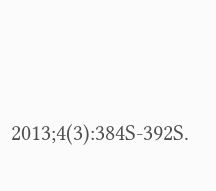2013;4(3):384S-392S.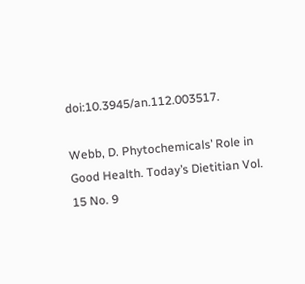doi:10.3945/an.112.003517.

Webb, D. Phytochemicals’ Role in Good Health. Today’s Dietitian Vol. 15 No. 9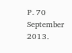P. 70  September 2013.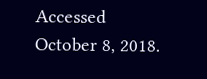Accessed October 8, 2018.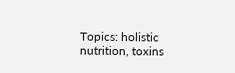Topics: holistic nutrition, toxins